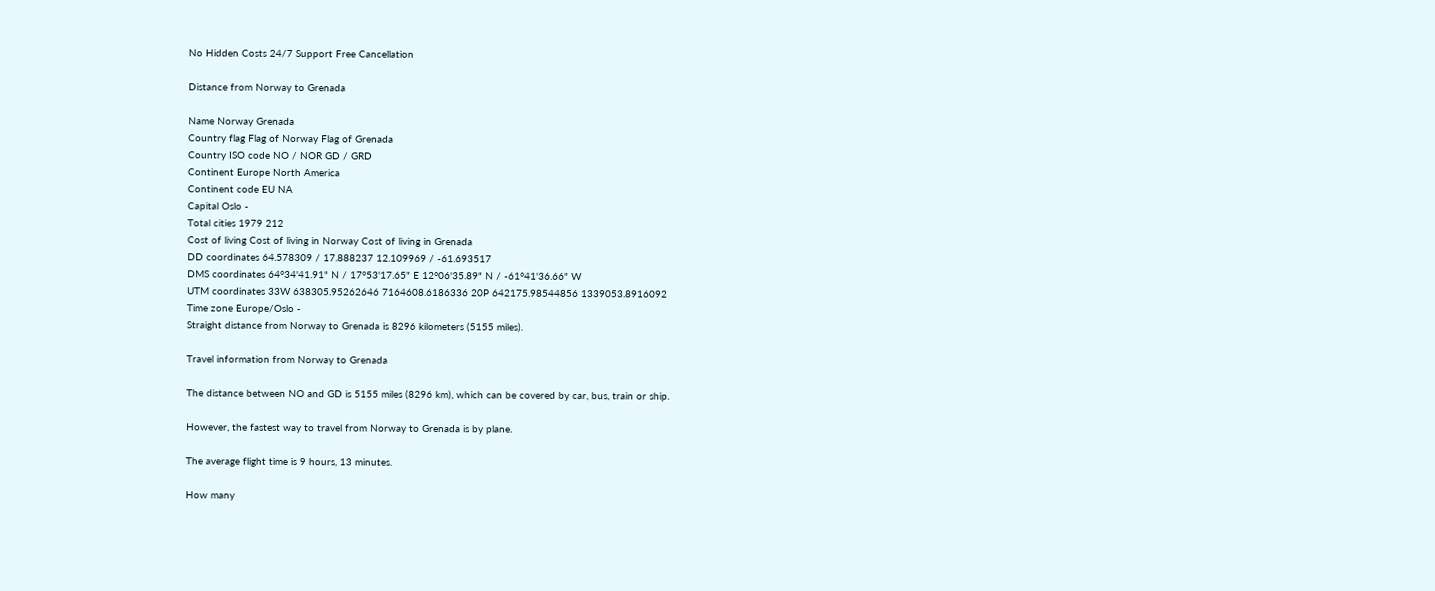No Hidden Costs 24/7 Support Free Cancellation

Distance from Norway to Grenada

Name Norway Grenada
Country flag Flag of Norway Flag of Grenada
Country ISO code NO / NOR GD / GRD
Continent Europe North America
Continent code EU NA
Capital Oslo -
Total cities 1979 212
Cost of living Cost of living in Norway Cost of living in Grenada
DD coordinates 64.578309 / 17.888237 12.109969 / -61.693517
DMS coordinates 64°34'41.91" N / 17°53'17.65" E 12°06'35.89" N / -61°41'36.66" W
UTM coordinates 33W 638305.95262646 7164608.6186336 20P 642175.98544856 1339053.8916092
Time zone Europe/Oslo -
Straight distance from Norway to Grenada is 8296 kilometers (5155 miles).

Travel information from Norway to Grenada

The distance between NO and GD is 5155 miles (8296 km), which can be covered by car, bus, train or ship.

However, the fastest way to travel from Norway to Grenada is by plane.

The average flight time is 9 hours, 13 minutes.

How many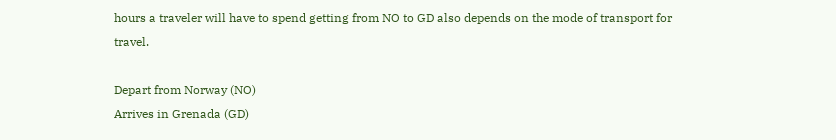hours a traveler will have to spend getting from NO to GD also depends on the mode of transport for travel.

Depart from Norway (NO)
Arrives in Grenada (GD)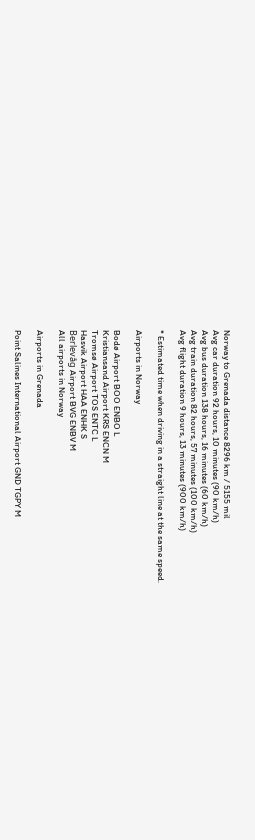Norway to Grenada distance 8296 km / 5155 mil
Avg car duration 92 hours, 10 minutes (90 km/h)
Avg bus duration 138 hours, 16 minutes (60 km/h)
Avg train duration 82 hours, 57 minutes (100 km/h)
Avg flight duration 9 hours, 13 minutes (900 km/h)

* Estimated time when driving in a straight line at the same speed.

Airports in Norway

Bodø Airport BOO ENBO L
Kristiansand Airport KRS ENCN M
Tromsø Airport TOS ENTC L
Hasvik Airport HAA ENHK S
Berlevåg Airport BVG ENBV M
All airports in Norway

Airports in Grenada

Point Salines International Airport GND TGPY M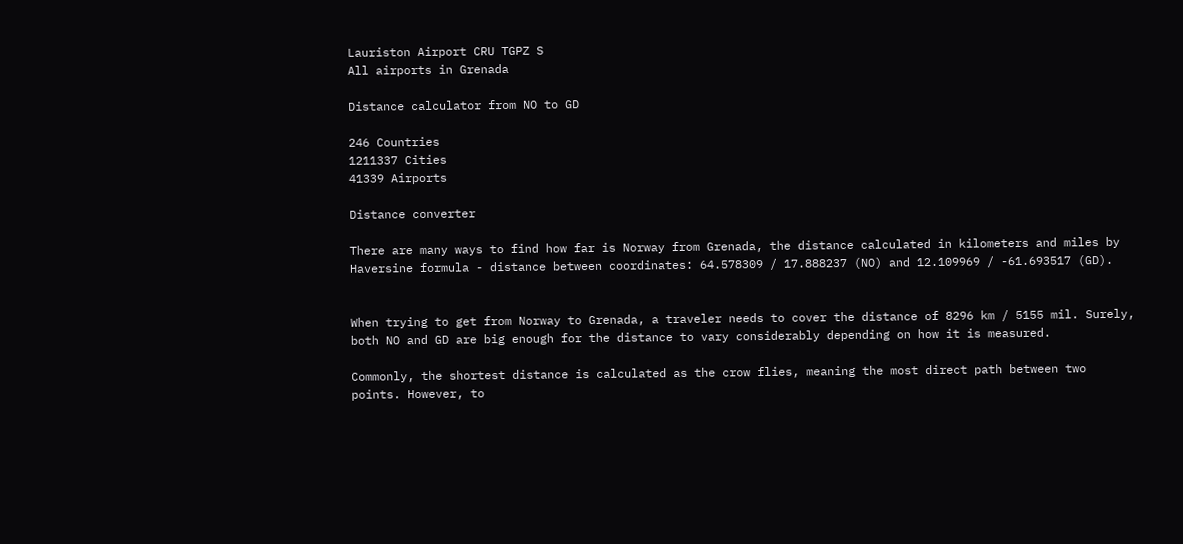Lauriston Airport CRU TGPZ S
All airports in Grenada

Distance calculator from NO to GD

246 Countries
1211337 Cities
41339 Airports

Distance converter

There are many ways to find how far is Norway from Grenada, the distance calculated in kilometers and miles by Haversine formula - distance between coordinates: 64.578309 / 17.888237 (NO) and 12.109969 / -61.693517 (GD).


When trying to get from Norway to Grenada, a traveler needs to cover the distance of 8296 km / 5155 mil. Surely, both NO and GD are big enough for the distance to vary considerably depending on how it is measured.

Commonly, the shortest distance is calculated as the crow flies, meaning the most direct path between two points. However, to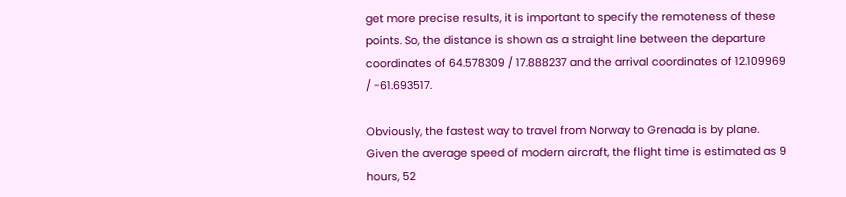get more precise results, it is important to specify the remoteness of these points. So, the distance is shown as a straight line between the departure coordinates of 64.578309 / 17.888237 and the arrival coordinates of 12.109969 / -61.693517.

Obviously, the fastest way to travel from Norway to Grenada is by plane. Given the average speed of modern aircraft, the flight time is estimated as 9 hours, 52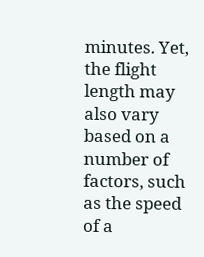minutes. Yet, the flight length may also vary based on a number of factors, such as the speed of a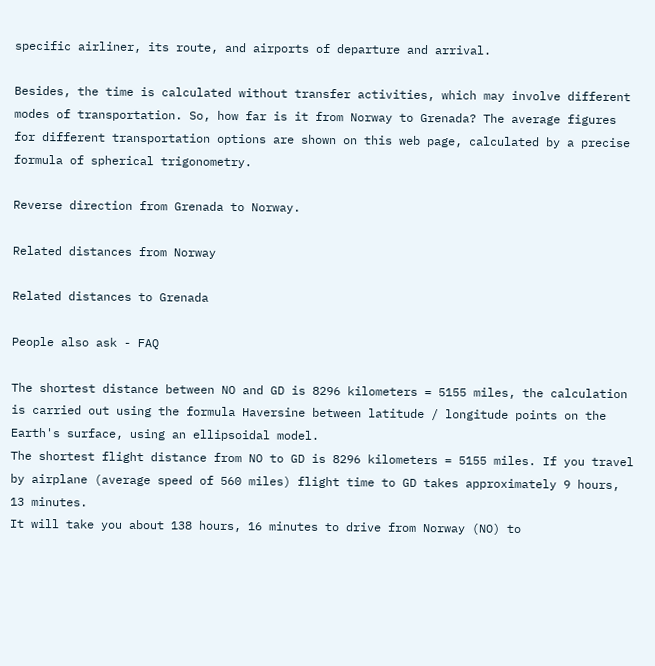specific airliner, its route, and airports of departure and arrival.

Besides, the time is calculated without transfer activities, which may involve different modes of transportation. So, how far is it from Norway to Grenada? The average figures for different transportation options are shown on this web page, calculated by a precise formula of spherical trigonometry.

Reverse direction from Grenada to Norway.

Related distances from Norway

Related distances to Grenada

People also ask - FAQ

The shortest distance between NO and GD is 8296 kilometers = 5155 miles, the calculation is carried out using the formula Haversine between latitude / longitude points on the Earth's surface, using an ellipsoidal model.
The shortest flight distance from NO to GD is 8296 kilometers = 5155 miles. If you travel by airplane (average speed of 560 miles) flight time to GD takes approximately 9 hours, 13 minutes.
It will take you about 138 hours, 16 minutes to drive from Norway (NO) to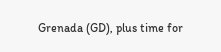Grenada (GD), plus time for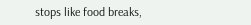stops like food breaks,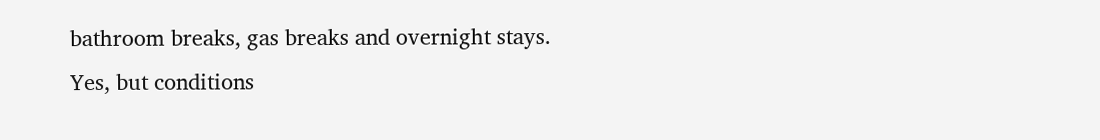bathroom breaks, gas breaks and overnight stays.
Yes, but conditions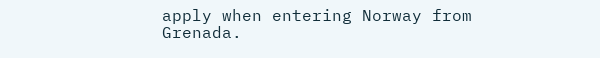apply when entering Norway from Grenada.